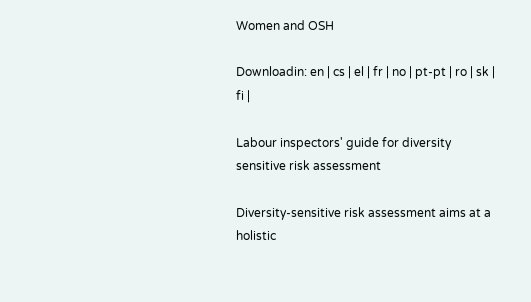Women and OSH

Downloadin: en | cs | el | fr | no | pt-pt | ro | sk | fi |

Labour inspectors' guide for diversity sensitive risk assessment

Diversity-sensitive risk assessment aims at a holistic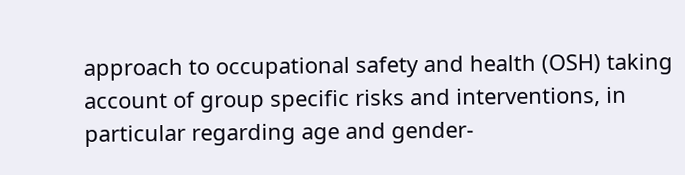approach to occupational safety and health (OSH) taking account of group specific risks and interventions, in particular regarding age and gender-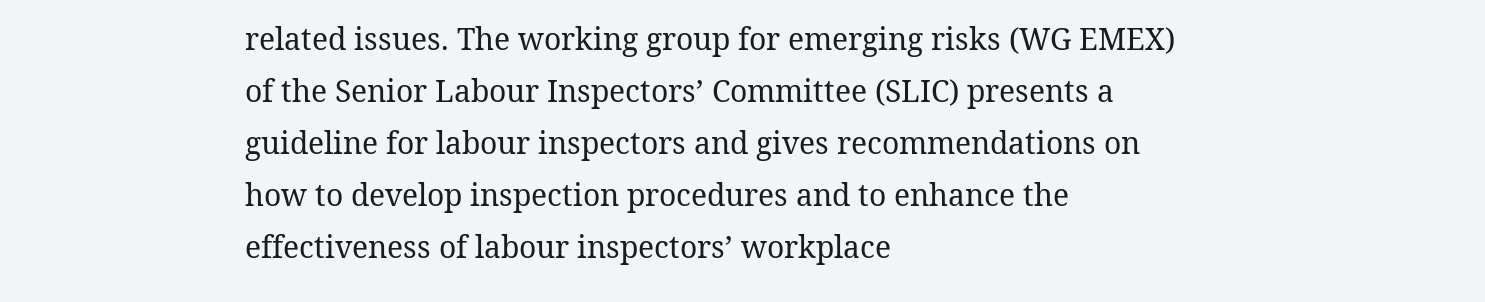related issues. The working group for emerging risks (WG EMEX) of the Senior Labour Inspectors’ Committee (SLIC) presents a guideline for labour inspectors and gives recommendations on how to develop inspection procedures and to enhance the effectiveness of labour inspectors’ workplace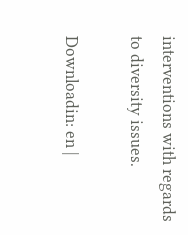interventions with regards to diversity issues.

Downloadin: en |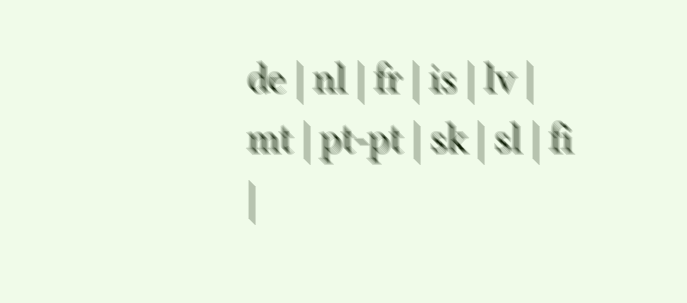de | nl | fr | is | lv | mt | pt-pt | sk | sl | fi |